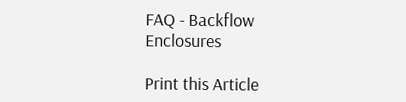FAQ - Backflow Enclosures

Print this Article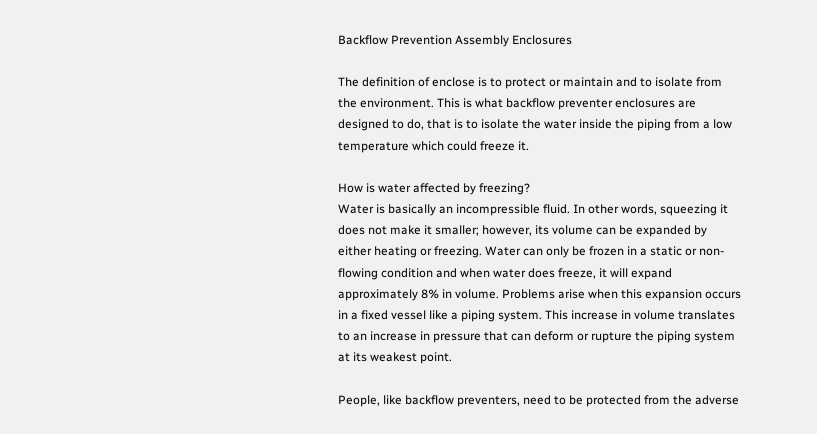Backflow Prevention Assembly Enclosures

The definition of enclose is to protect or maintain and to isolate from the environment. This is what backflow preventer enclosures are designed to do, that is to isolate the water inside the piping from a low temperature which could freeze it.

How is water affected by freezing?
Water is basically an incompressible fluid. In other words, squeezing it does not make it smaller; however, its volume can be expanded by either heating or freezing. Water can only be frozen in a static or non-flowing condition and when water does freeze, it will expand approximately 8% in volume. Problems arise when this expansion occurs in a fixed vessel like a piping system. This increase in volume translates to an increase in pressure that can deform or rupture the piping system at its weakest point.

People, like backflow preventers, need to be protected from the adverse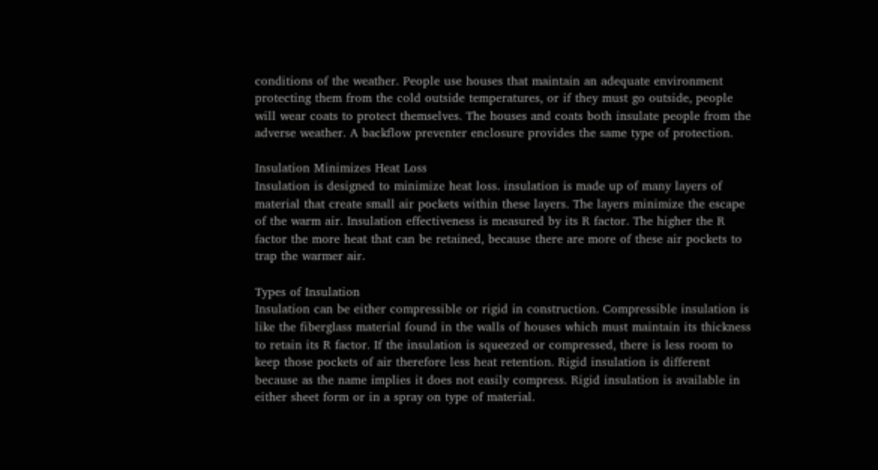conditions of the weather. People use houses that maintain an adequate environment protecting them from the cold outside temperatures, or if they must go outside, people will wear coats to protect themselves. The houses and coats both insulate people from the adverse weather. A backflow preventer enclosure provides the same type of protection.

Insulation Minimizes Heat Loss
Insulation is designed to minimize heat loss. insulation is made up of many layers of material that create small air pockets within these layers. The layers minimize the escape of the warm air. Insulation effectiveness is measured by its R factor. The higher the R factor the more heat that can be retained, because there are more of these air pockets to trap the warmer air.

Types of Insulation
Insulation can be either compressible or rigid in construction. Compressible insulation is like the fiberglass material found in the walls of houses which must maintain its thickness to retain its R factor. If the insulation is squeezed or compressed, there is less room to keep those pockets of air therefore less heat retention. Rigid insulation is different because as the name implies it does not easily compress. Rigid insulation is available in either sheet form or in a spray on type of material.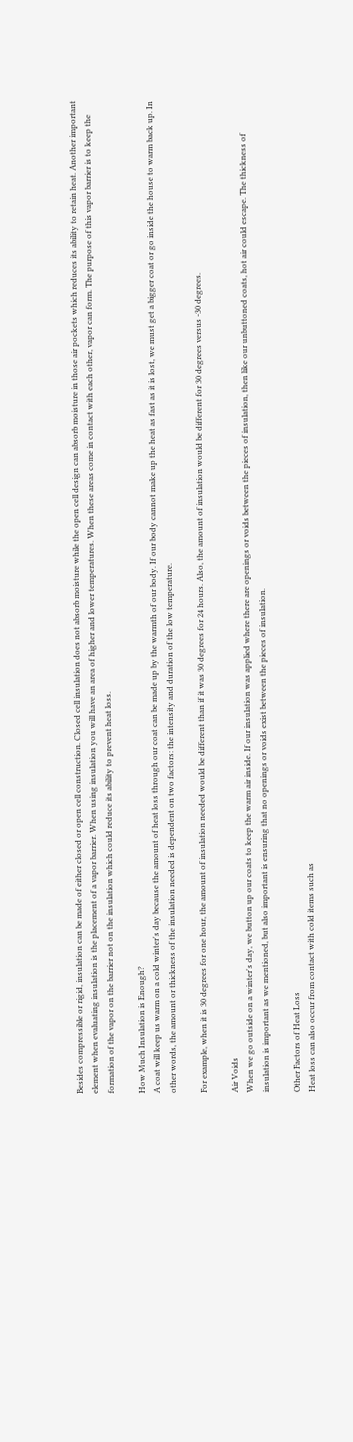Besides compressible or rigid, insulation can be made of either closed or open cell construction. Closed cell insulation does not absorb moisture while the open cell design can absorb moisture in those air pockets which reduces its ability to retain heat. Another important element when evaluating insulation is the placement of a vapor barrier. When using insulation you will have an area of higher and lower temperatures. When these areas come in contact with each other, vapor can form. The purpose of this vapor barrier is to keep the formation of the vapor on the barrier not on the insulation which could reduce its ability to prevent heat loss.

How Much Insulation is Enough?
A coat will keep us warm on a cold winter's day because the amount of heat loss through our coat can be made up by the warmth of our body. If our body cannot make up the heat as fast as it is lost, we must get a bigger coat or go inside the house to warm back up. In other words, the amount or thickness of the insulation needed is dependent on two factors: the intensity and duration of the low temperature.

For example, when it is 30 degrees for one hour, the amount of insulation needed would be different than if it was 30 degrees for 24 hours. Also, the amount of insulation would be different for 30 degrees versus -30 degrees.

Air Voids
When we go outside on a winter's day, we button up our coats to keep the warm air inside. If our insulation was applied where there are openings or voids between the pieces of insulation, then like our unbuttoned coats, hot air could escape. The thickness of insulation is important as we mentioned, but also important is ensuring that no openings or voids exist between the pieces of insulation.

Other Factors of Heat Loss
Heat loss can also occur from contact with cold items such as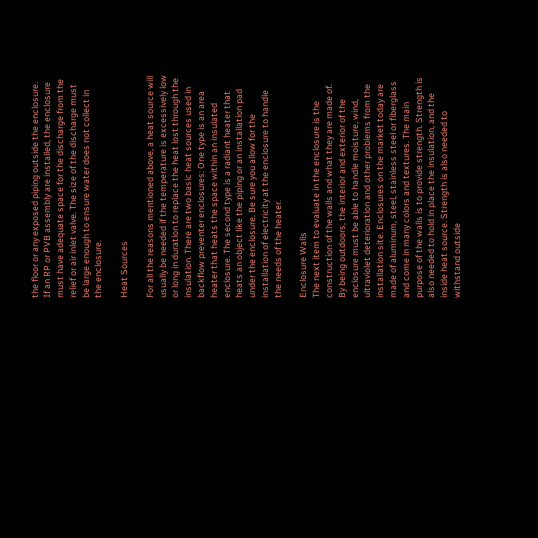the floor or any exposed piping outside the enclosure. If an RP or PVB assembly are installed, the enclosure must have adequate space for the discharge from the relief or air inlet valve. The size of the discharge must be large enough to ensure water does not collect in the enclosure.

Heat Sources

For all the reasons mentioned above, a heat source will usually be needed if the temperature is excessively low or long in duration to replace the heat lost through the insulation. There are two basic heat sources used in backflow preventer enclosures: One type is an area heater that heats the space within an insulated enclosure. The second type is a radiant heater that heats an object like the piping or an installation pad under the enclosure. Be sure you allow for the installation of electricity at the enclosure to handle the needs of the heater.

Enclosure Walls
The next item to evaluate in the enclosure is the construction of the walls and what they are made of. By being outdoors, the interior and exterior of the enclosure must be able to handle moisture, wind, ultraviolet deterioration and other problems from the installation site. Enclosures on the market today are made of aluminum, steel, stainless steel or fiberglass and come in many colors and textures. The main purpose of the walls is to provide strength. Strength is also needed to hold in place the insulation, and the inside heat source. Strength is also needed to withstand outside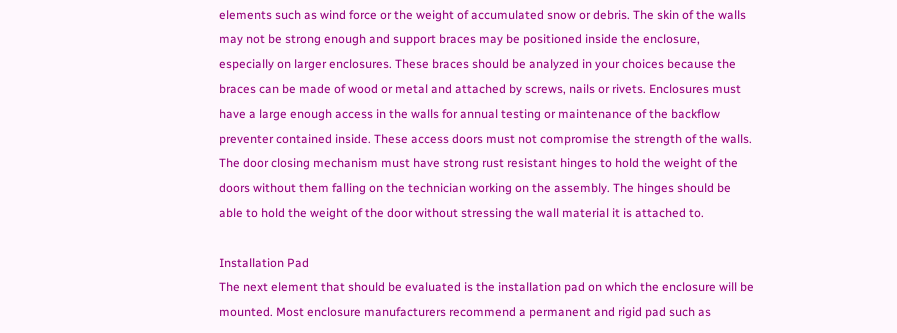elements such as wind force or the weight of accumulated snow or debris. The skin of the walls may not be strong enough and support braces may be positioned inside the enclosure, especially on larger enclosures. These braces should be analyzed in your choices because the braces can be made of wood or metal and attached by screws, nails or rivets. Enclosures must have a large enough access in the walls for annual testing or maintenance of the backflow preventer contained inside. These access doors must not compromise the strength of the walls. The door closing mechanism must have strong rust resistant hinges to hold the weight of the doors without them falling on the technician working on the assembly. The hinges should be able to hold the weight of the door without stressing the wall material it is attached to.

Installation Pad
The next element that should be evaluated is the installation pad on which the enclosure will be mounted. Most enclosure manufacturers recommend a permanent and rigid pad such as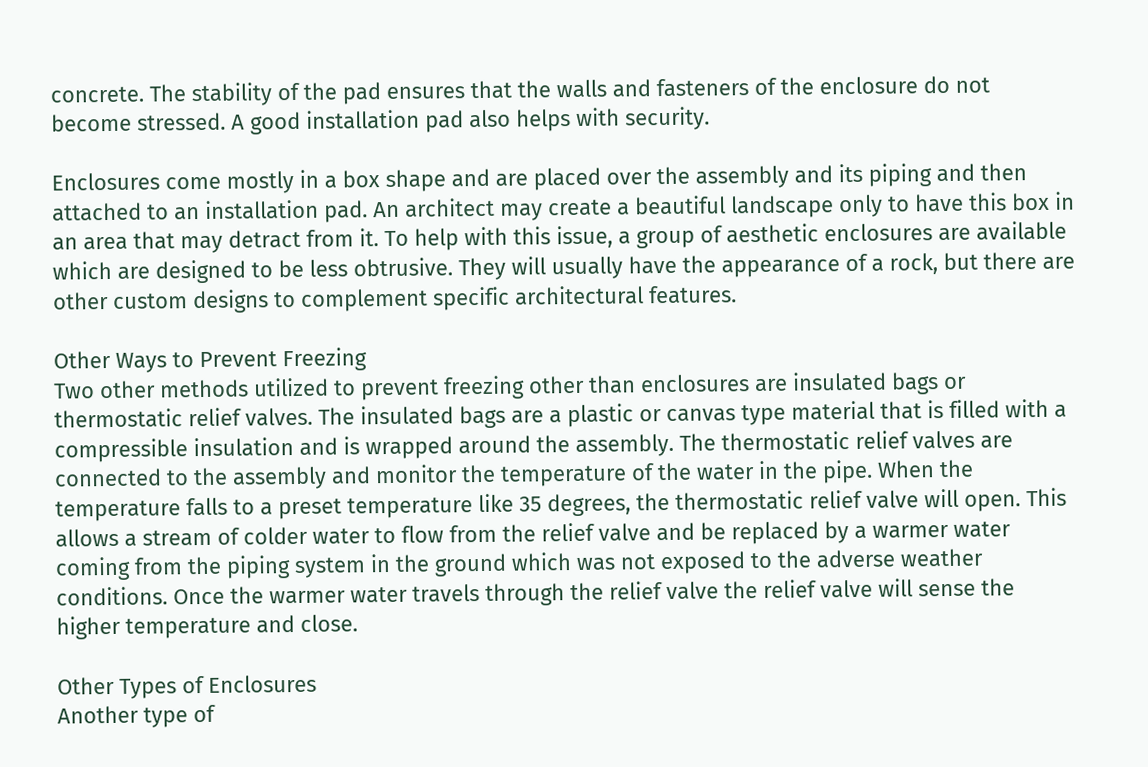concrete. The stability of the pad ensures that the walls and fasteners of the enclosure do not become stressed. A good installation pad also helps with security.

Enclosures come mostly in a box shape and are placed over the assembly and its piping and then attached to an installation pad. An architect may create a beautiful landscape only to have this box in an area that may detract from it. To help with this issue, a group of aesthetic enclosures are available which are designed to be less obtrusive. They will usually have the appearance of a rock, but there are other custom designs to complement specific architectural features.

Other Ways to Prevent Freezing
Two other methods utilized to prevent freezing other than enclosures are insulated bags or thermostatic relief valves. The insulated bags are a plastic or canvas type material that is filled with a compressible insulation and is wrapped around the assembly. The thermostatic relief valves are connected to the assembly and monitor the temperature of the water in the pipe. When the temperature falls to a preset temperature like 35 degrees, the thermostatic relief valve will open. This allows a stream of colder water to flow from the relief valve and be replaced by a warmer water coming from the piping system in the ground which was not exposed to the adverse weather conditions. Once the warmer water travels through the relief valve the relief valve will sense the higher temperature and close.

Other Types of Enclosures
Another type of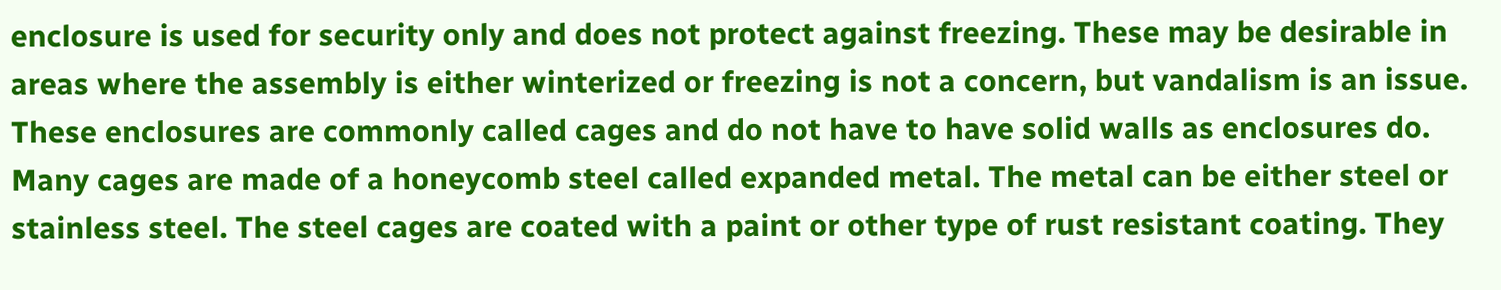enclosure is used for security only and does not protect against freezing. These may be desirable in areas where the assembly is either winterized or freezing is not a concern, but vandalism is an issue. These enclosures are commonly called cages and do not have to have solid walls as enclosures do. Many cages are made of a honeycomb steel called expanded metal. The metal can be either steel or stainless steel. The steel cages are coated with a paint or other type of rust resistant coating. They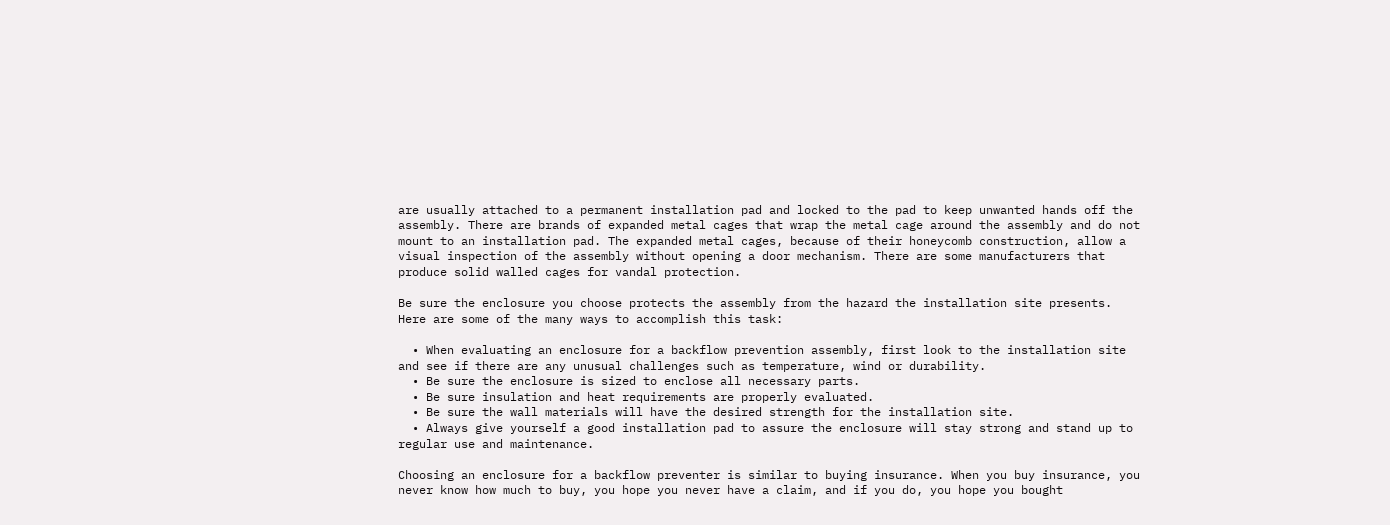are usually attached to a permanent installation pad and locked to the pad to keep unwanted hands off the assembly. There are brands of expanded metal cages that wrap the metal cage around the assembly and do not mount to an installation pad. The expanded metal cages, because of their honeycomb construction, allow a visual inspection of the assembly without opening a door mechanism. There are some manufacturers that produce solid walled cages for vandal protection.

Be sure the enclosure you choose protects the assembly from the hazard the installation site presents. Here are some of the many ways to accomplish this task:

  • When evaluating an enclosure for a backflow prevention assembly, first look to the installation site and see if there are any unusual challenges such as temperature, wind or durability.
  • Be sure the enclosure is sized to enclose all necessary parts.
  • Be sure insulation and heat requirements are properly evaluated.
  • Be sure the wall materials will have the desired strength for the installation site.
  • Always give yourself a good installation pad to assure the enclosure will stay strong and stand up to regular use and maintenance.

Choosing an enclosure for a backflow preventer is similar to buying insurance. When you buy insurance, you never know how much to buy, you hope you never have a claim, and if you do, you hope you bought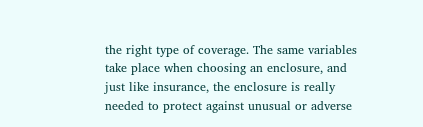the right type of coverage. The same variables take place when choosing an enclosure, and just like insurance, the enclosure is really needed to protect against unusual or adverse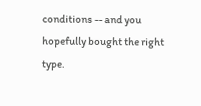conditions -- and you hopefully bought the right type.